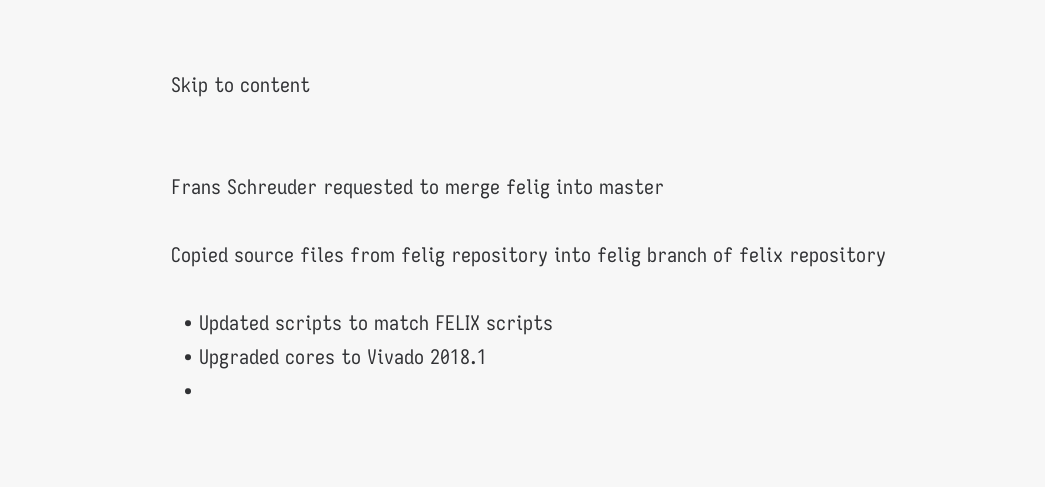Skip to content


Frans Schreuder requested to merge felig into master

Copied source files from felig repository into felig branch of felix repository

  • Updated scripts to match FELIX scripts
  • Upgraded cores to Vivado 2018.1
  •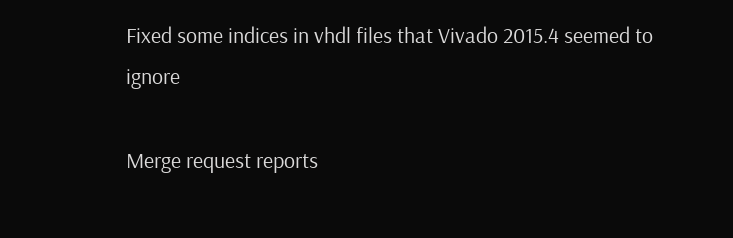Fixed some indices in vhdl files that Vivado 2015.4 seemed to ignore

Merge request reports